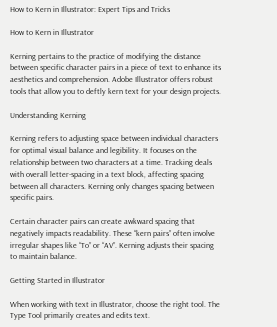How to Kern in Illustrator: Expert Tips and Tricks

How to Kern in Illustrator

Kerning pertains to the practice of modifying the distance between specific character pairs in a piece of text to enhance its aesthetics and comprehension. Adobe Illustrator offers robust tools that allow you to deftly kern text for your design projects.

Understanding Kerning

Kerning refers to adjusting space between individual characters for optimal visual balance and legibility. It focuses on the relationship between two characters at a time. Tracking deals with overall letter-spacing in a text block, affecting spacing between all characters. Kerning only changes spacing between specific pairs.

Certain character pairs can create awkward spacing that negatively impacts readability. These “kern pairs” often involve irregular shapes like “To” or “AV”. Kerning adjusts their spacing to maintain balance.

Getting Started in Illustrator

When working with text in Illustrator, choose the right tool. The Type Tool primarily creates and edits text.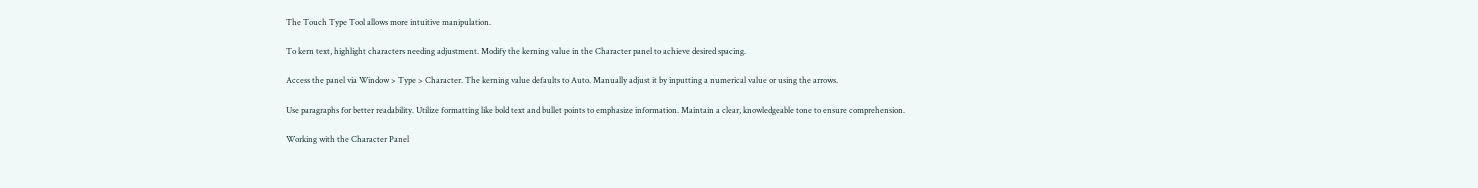The Touch Type Tool allows more intuitive manipulation.

To kern text, highlight characters needing adjustment. Modify the kerning value in the Character panel to achieve desired spacing.

Access the panel via Window > Type > Character. The kerning value defaults to Auto. Manually adjust it by inputting a numerical value or using the arrows.

Use paragraphs for better readability. Utilize formatting like bold text and bullet points to emphasize information. Maintain a clear, knowledgeable tone to ensure comprehension.

Working with the Character Panel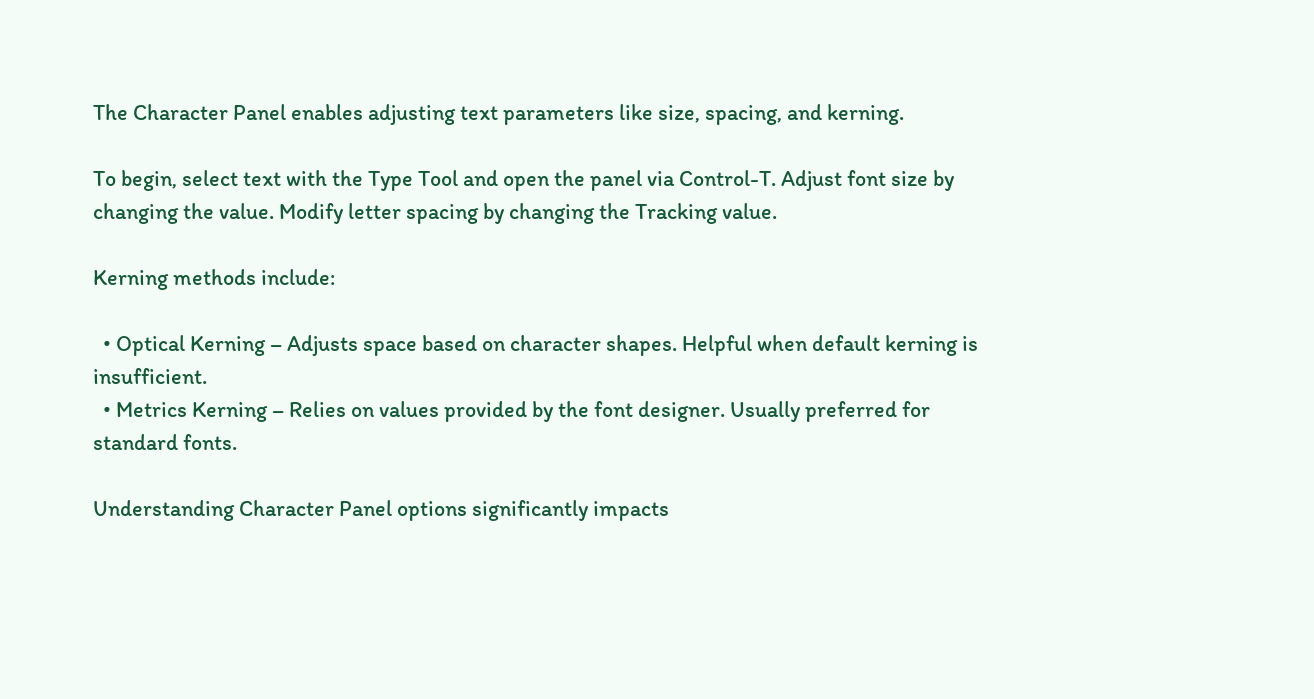The Character Panel enables adjusting text parameters like size, spacing, and kerning.

To begin, select text with the Type Tool and open the panel via Control-T. Adjust font size by changing the value. Modify letter spacing by changing the Tracking value.

Kerning methods include:

  • Optical Kerning – Adjusts space based on character shapes. Helpful when default kerning is insufficient.
  • Metrics Kerning – Relies on values provided by the font designer. Usually preferred for standard fonts.

Understanding Character Panel options significantly impacts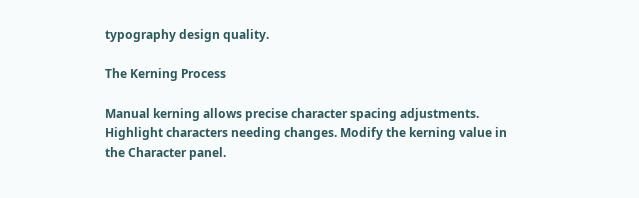typography design quality.

The Kerning Process

Manual kerning allows precise character spacing adjustments. Highlight characters needing changes. Modify the kerning value in the Character panel.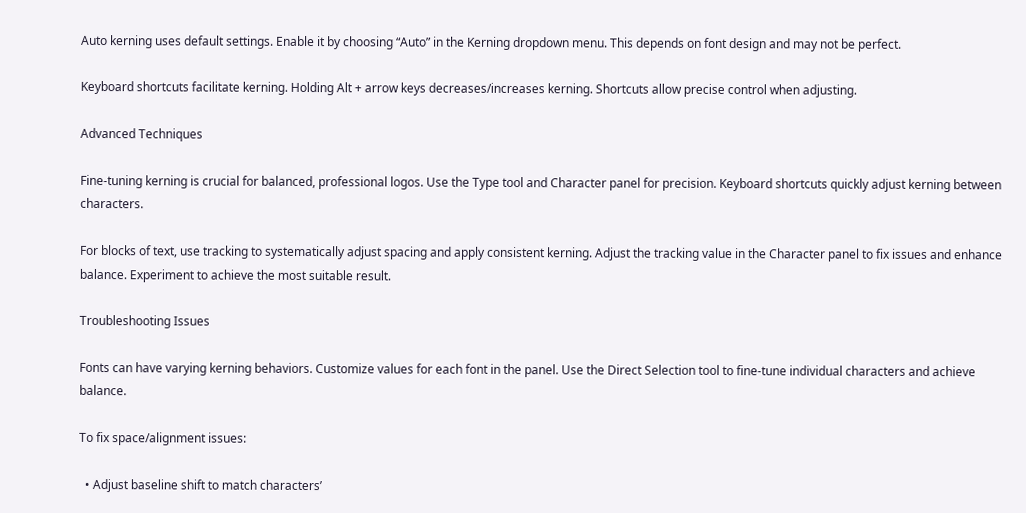Auto kerning uses default settings. Enable it by choosing “Auto” in the Kerning dropdown menu. This depends on font design and may not be perfect.

Keyboard shortcuts facilitate kerning. Holding Alt + arrow keys decreases/increases kerning. Shortcuts allow precise control when adjusting.

Advanced Techniques

Fine-tuning kerning is crucial for balanced, professional logos. Use the Type tool and Character panel for precision. Keyboard shortcuts quickly adjust kerning between characters.

For blocks of text, use tracking to systematically adjust spacing and apply consistent kerning. Adjust the tracking value in the Character panel to fix issues and enhance balance. Experiment to achieve the most suitable result.

Troubleshooting Issues

Fonts can have varying kerning behaviors. Customize values for each font in the panel. Use the Direct Selection tool to fine-tune individual characters and achieve balance.

To fix space/alignment issues:

  • Adjust baseline shift to match characters’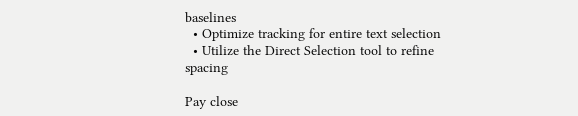baselines
  • Optimize tracking for entire text selection
  • Utilize the Direct Selection tool to refine spacing

Pay close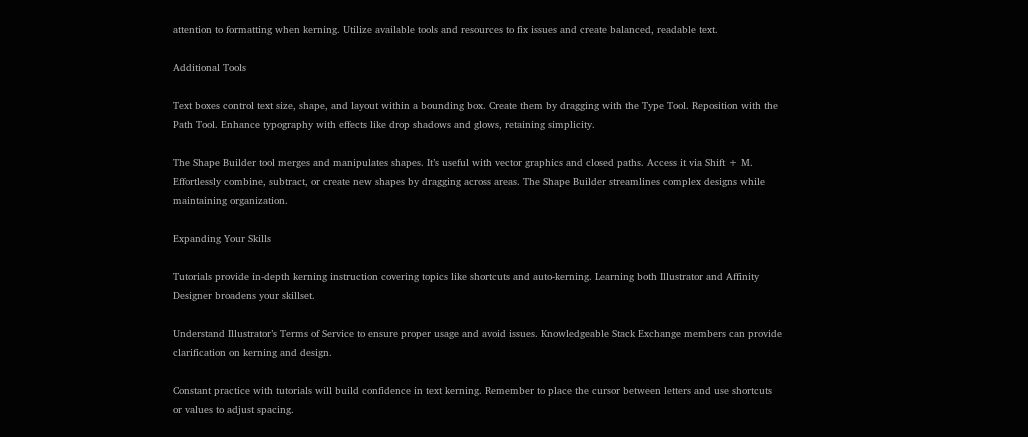attention to formatting when kerning. Utilize available tools and resources to fix issues and create balanced, readable text.

Additional Tools

Text boxes control text size, shape, and layout within a bounding box. Create them by dragging with the Type Tool. Reposition with the Path Tool. Enhance typography with effects like drop shadows and glows, retaining simplicity.

The Shape Builder tool merges and manipulates shapes. It’s useful with vector graphics and closed paths. Access it via Shift + M. Effortlessly combine, subtract, or create new shapes by dragging across areas. The Shape Builder streamlines complex designs while maintaining organization.

Expanding Your Skills

Tutorials provide in-depth kerning instruction covering topics like shortcuts and auto-kerning. Learning both Illustrator and Affinity Designer broadens your skillset.

Understand Illustrator’s Terms of Service to ensure proper usage and avoid issues. Knowledgeable Stack Exchange members can provide clarification on kerning and design.

Constant practice with tutorials will build confidence in text kerning. Remember to place the cursor between letters and use shortcuts or values to adjust spacing.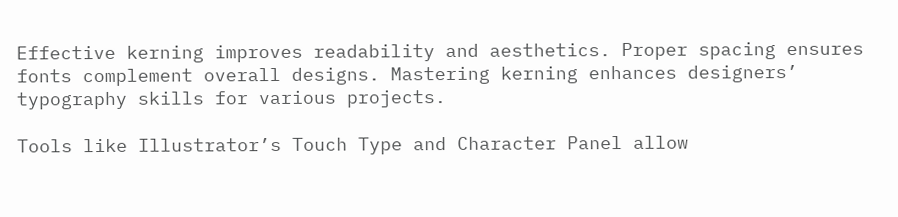Effective kerning improves readability and aesthetics. Proper spacing ensures fonts complement overall designs. Mastering kerning enhances designers’ typography skills for various projects.

Tools like Illustrator’s Touch Type and Character Panel allow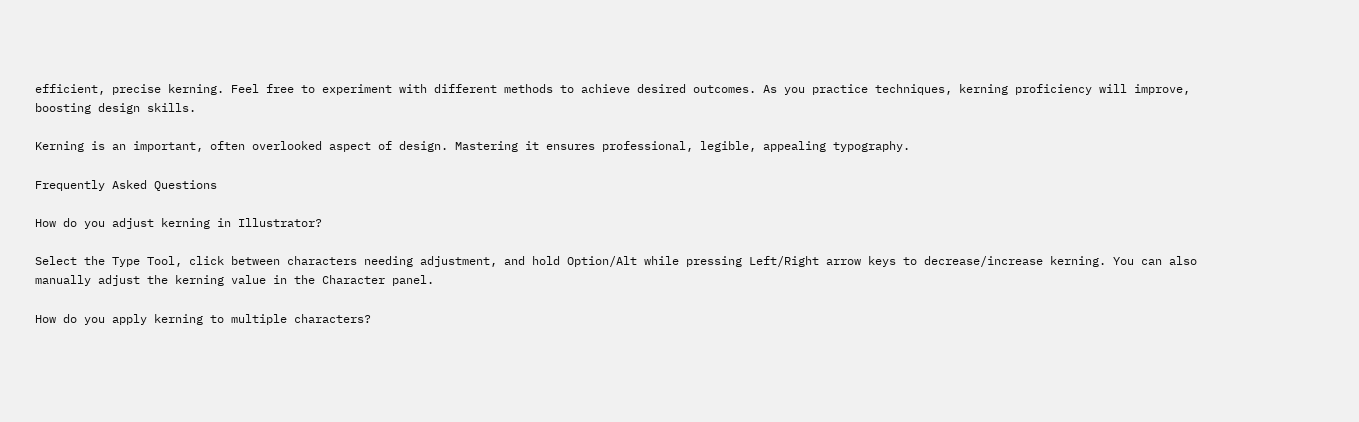efficient, precise kerning. Feel free to experiment with different methods to achieve desired outcomes. As you practice techniques, kerning proficiency will improve, boosting design skills.

Kerning is an important, often overlooked aspect of design. Mastering it ensures professional, legible, appealing typography.

Frequently Asked Questions

How do you adjust kerning in Illustrator?

Select the Type Tool, click between characters needing adjustment, and hold Option/Alt while pressing Left/Right arrow keys to decrease/increase kerning. You can also manually adjust the kerning value in the Character panel.

How do you apply kerning to multiple characters?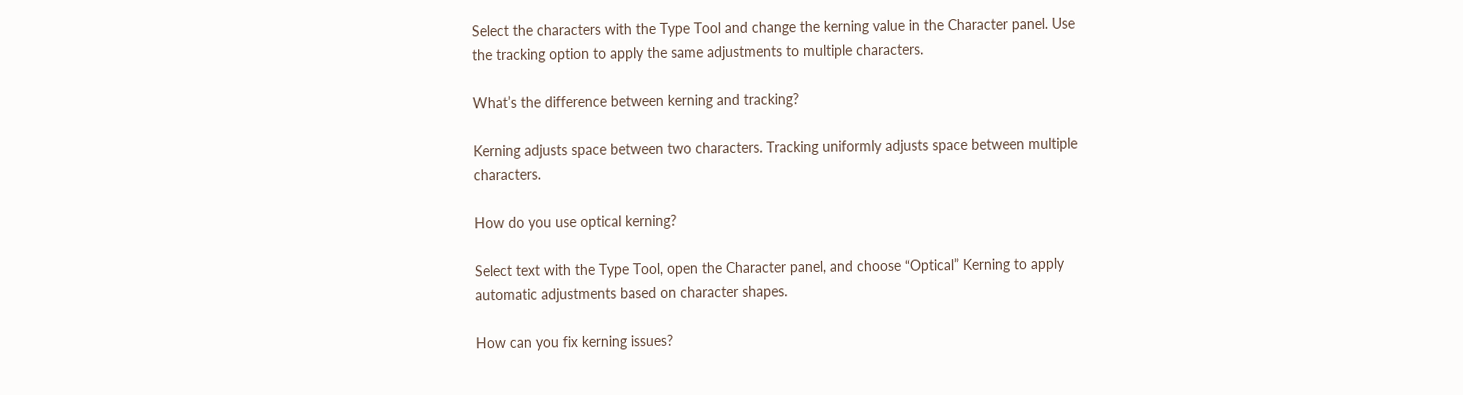Select the characters with the Type Tool and change the kerning value in the Character panel. Use the tracking option to apply the same adjustments to multiple characters.

What’s the difference between kerning and tracking?

Kerning adjusts space between two characters. Tracking uniformly adjusts space between multiple characters.

How do you use optical kerning?

Select text with the Type Tool, open the Character panel, and choose “Optical” Kerning to apply automatic adjustments based on character shapes.

How can you fix kerning issues?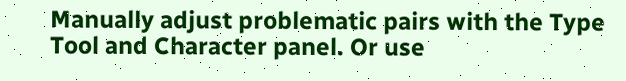Manually adjust problematic pairs with the Type Tool and Character panel. Or use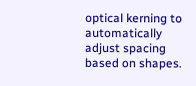optical kerning to automatically adjust spacing based on shapes.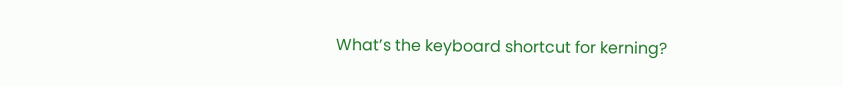What’s the keyboard shortcut for kerning?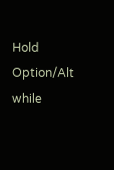Hold Option/Alt while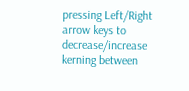pressing Left/Right arrow keys to decrease/increase kerning between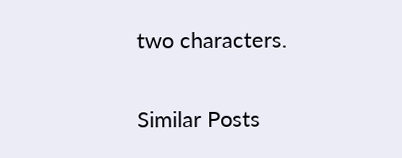two characters.

Similar Posts